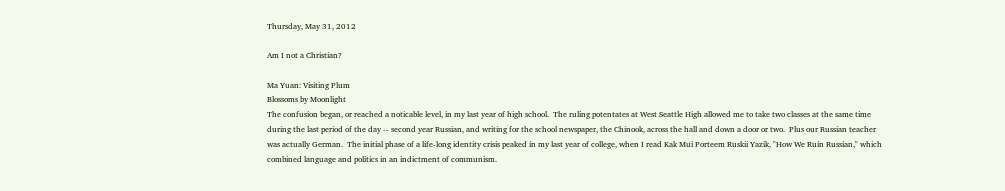Thursday, May 31, 2012

Am I not a Christian?

Ma Yuan: Visiting Plum
Blossoms by Moonlight
The confusion began, or reached a noticable level, in my last year of high school.  The ruling potentates at West Seattle High allowed me to take two classes at the same time during the last period of the day -- second year Russian, and writing for the school newspaper, the Chinook, across the hall and down a door or two.  Plus our Russian teacher was actually German.  The initial phase of a life-long identity crisis peaked in my last year of college, when I read Kak Mui Porteem Ruskii Yazik, "How We Ruin Russian," which combined language and politics in an indictment of communism.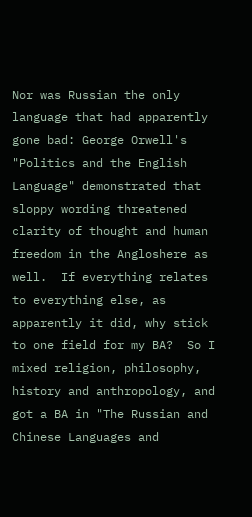Nor was Russian the only language that had apparently gone bad: George Orwell's "Politics and the English Language" demonstrated that sloppy wording threatened clarity of thought and human freedom in the Angloshere as well.  If everything relates to everything else, as apparently it did, why stick to one field for my BA?  So I mixed religion, philosophy, history and anthropology, and got a BA in "The Russian and Chinese Languages and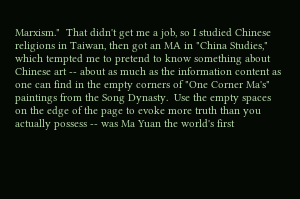Marxism."  That didn't get me a job, so I studied Chinese religions in Taiwan, then got an MA in "China Studies," which tempted me to pretend to know something about Chinese art -- about as much as the information content as one can find in the empty corners of "One Corner Ma's" paintings from the Song Dynasty.  Use the empty spaces on the edge of the page to evoke more truth than you actually possess -- was Ma Yuan the world's first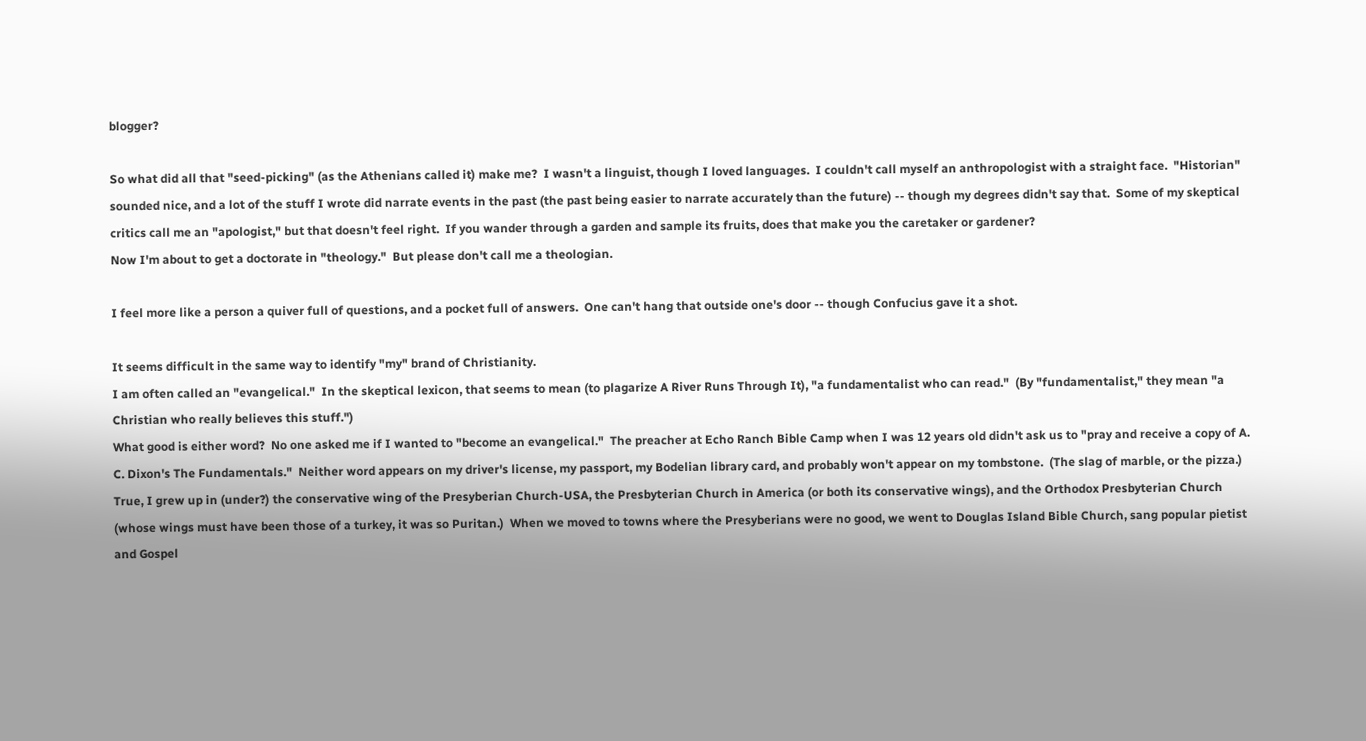blogger?

So what did all that "seed-picking" (as the Athenians called it) make me?  I wasn't a linguist, though I loved languages.  I couldn't call myself an anthropologist with a straight face.  "Historian" sounded nice, and a lot of the stuff I wrote did narrate events in the past (the past being easier to narrate accurately than the future) -- though my degrees didn't say that.  Some of my skeptical critics call me an "apologist," but that doesn't feel right.  If you wander through a garden and sample its fruits, does that make you the caretaker or gardener?
Now I'm about to get a doctorate in "theology."  But please don't call me a theologian.

I feel more like a person a quiver full of questions, and a pocket full of answers.  One can't hang that outside one's door -- though Confucius gave it a shot.

It seems difficult in the same way to identify "my" brand of Christianity.
I am often called an "evangelical."  In the skeptical lexicon, that seems to mean (to plagarize A River Runs Through It), "a fundamentalist who can read."  (By "fundamentalist," they mean "a Christian who really believes this stuff.")
What good is either word?  No one asked me if I wanted to "become an evangelical."  The preacher at Echo Ranch Bible Camp when I was 12 years old didn't ask us to "pray and receive a copy of A. C. Dixon's The Fundamentals."  Neither word appears on my driver's license, my passport, my Bodelian library card, and probably won't appear on my tombstone.  (The slag of marble, or the pizza.)
True, I grew up in (under?) the conservative wing of the Presyberian Church-USA, the Presbyterian Church in America (or both its conservative wings), and the Orthodox Presbyterian Church (whose wings must have been those of a turkey, it was so Puritan.)  When we moved to towns where the Presyberians were no good, we went to Douglas Island Bible Church, sang popular pietist and Gospel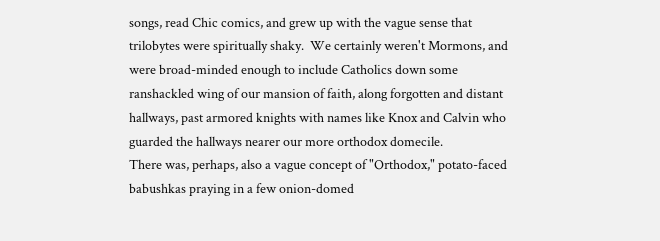songs, read Chic comics, and grew up with the vague sense that trilobytes were spiritually shaky.  We certainly weren't Mormons, and were broad-minded enough to include Catholics down some ranshackled wing of our mansion of faith, along forgotten and distant hallways, past armored knights with names like Knox and Calvin who guarded the hallways nearer our more orthodox domecile.
There was, perhaps, also a vague concept of "Orthodox," potato-faced babushkas praying in a few onion-domed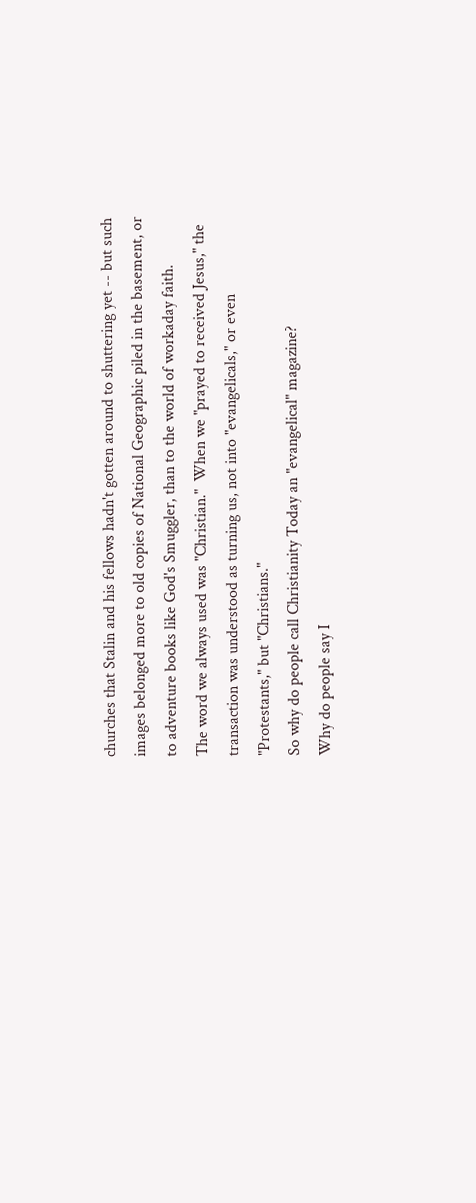churches that Stalin and his fellows hadn't gotten around to shuttering yet -- but such images belonged more to old copies of National Geographic piled in the basement, or to adventure books like God's Smuggler, than to the world of workaday faith.
The word we always used was "Christian."  When we "prayed to received Jesus," the transaction was understood as turning us, not into "evangelicals," or even "Protestants," but "Christians."
So why do people call Christianity Today an "evangelical" magazine?
Why do people say I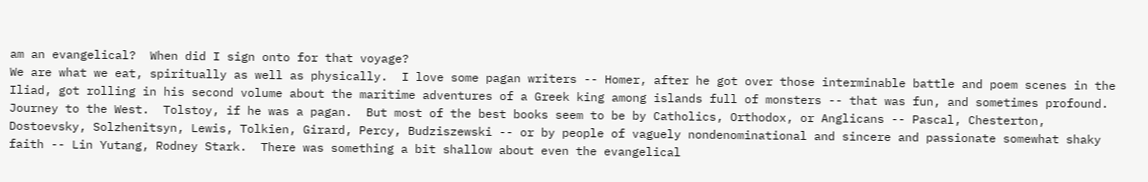am an evangelical?  When did I sign onto for that voyage?
We are what we eat, spiritually as well as physically.  I love some pagan writers -- Homer, after he got over those interminable battle and poem scenes in the Iliad, got rolling in his second volume about the maritime adventures of a Greek king among islands full of monsters -- that was fun, and sometimes profound.  Journey to the West.  Tolstoy, if he was a pagan.  But most of the best books seem to be by Catholics, Orthodox, or Anglicans -- Pascal, Chesterton, Dostoevsky, Solzhenitsyn, Lewis, Tolkien, Girard, Percy, Budziszewski -- or by people of vaguely nondenominational and sincere and passionate somewhat shaky faith -- Lin Yutang, Rodney Stark.  There was something a bit shallow about even the evangelical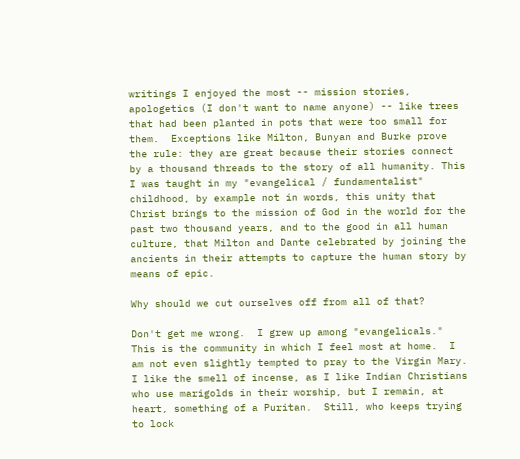writings I enjoyed the most -- mission stories, apologetics (I don't want to name anyone) -- like trees that had been planted in pots that were too small for them.  Exceptions like Milton, Bunyan and Burke prove the rule: they are great because their stories connect by a thousand threads to the story of all humanity. This I was taught in my "evangelical / fundamentalist" childhood, by example not in words, this unity that Christ brings to the mission of God in the world for the past two thousand years, and to the good in all human culture, that Milton and Dante celebrated by joining the ancients in their attempts to capture the human story by means of epic.

Why should we cut ourselves off from all of that?

Don't get me wrong.  I grew up among "evangelicals."  This is the community in which I feel most at home.  I am not even slightly tempted to pray to the Virgin Mary.  I like the smell of incense, as I like Indian Christians who use marigolds in their worship, but I remain, at heart, something of a Puritan.  Still, who keeps trying to lock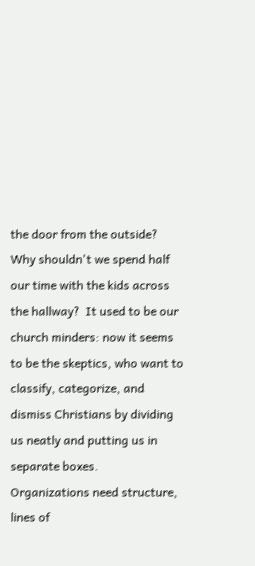the door from the outside?  Why shouldn't we spend half our time with the kids across the hallway?  It used to be our church minders: now it seems to be the skeptics, who want to classify, categorize, and dismiss Christians by dividing us neatly and putting us in separate boxes.
Organizations need structure, lines of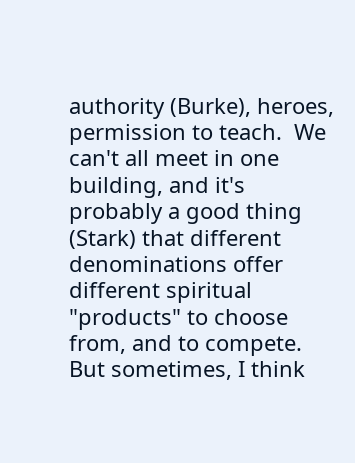authority (Burke), heroes, permission to teach.  We can't all meet in one building, and it's probably a good thing (Stark) that different denominations offer different spiritual "products" to choose from, and to compete.
But sometimes, I think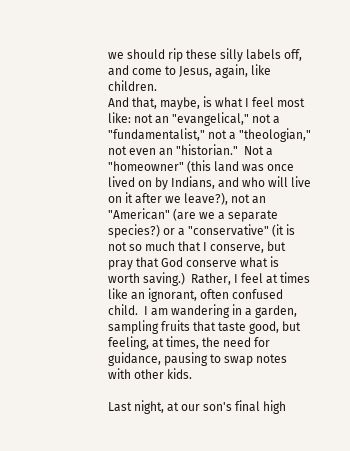we should rip these silly labels off, and come to Jesus, again, like children.
And that, maybe, is what I feel most like: not an "evangelical," not a "fundamentalist," not a "theologian," not even an "historian."  Not a "homeowner" (this land was once lived on by Indians, and who will live on it after we leave?), not an "American" (are we a separate species?) or a "conservative" (it is not so much that I conserve, but pray that God conserve what is worth saving.)  Rather, I feel at times like an ignorant, often confused child.  I am wandering in a garden, sampling fruits that taste good, but feeling, at times, the need for guidance, pausing to swap notes with other kids.

Last night, at our son's final high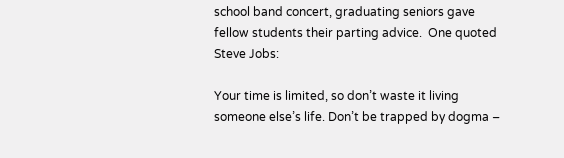school band concert, graduating seniors gave fellow students their parting advice.  One quoted Steve Jobs:

Your time is limited, so don’t waste it living someone else’s life. Don’t be trapped by dogma –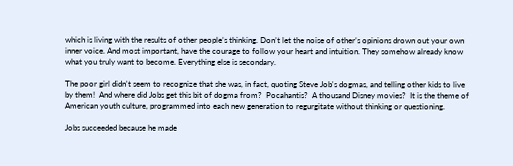which is living with the results of other people’s thinking. Don’t let the noise of other’s opinions drown out your own inner voice. And most important, have the courage to follow your heart and intuition. They somehow already know what you truly want to become. Everything else is secondary.

The poor girl didn't seem to recognize that she was, in fact, quoting Steve Job's dogmas, and telling other kids to live by them!  And where did Jobs get this bit of dogma from?  Pocahantis?  A thousand Disney movies?  It is the theme of American youth culture, programmed into each new generation to regurgitate without thinking or questioning.

Jobs succeeded because he made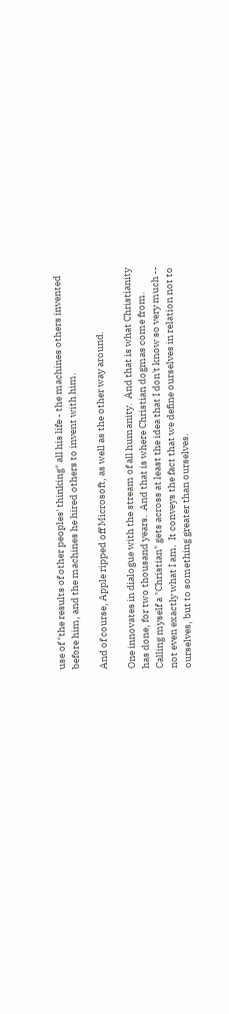use of "the results of other peoples' thinking" all his life - the machines others invented before him, and the machines he hired others to invent with him.

And of course, Apple ripped off Microsoft, as well as the other way around.

One innovates in dialogue with the stream of all humanity.  And that is what Christianity has done, for two thousand years.  And that is where Christian dogmas come from.
Calling myself a "Christian" gets across at least the idea that I don't know so very much -- not even exactly what I am.  It conveys the fact that we define ourselves in relation not to ourselves, but to something greater than ourselves.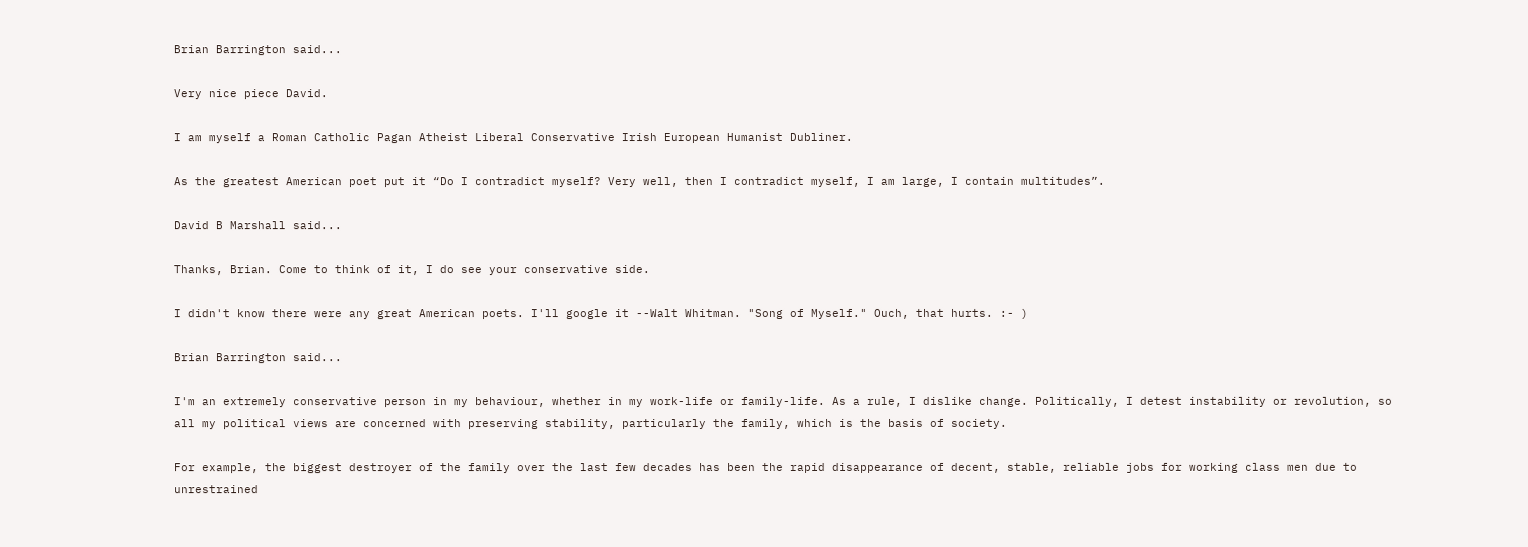Brian Barrington said...

Very nice piece David.

I am myself a Roman Catholic Pagan Atheist Liberal Conservative Irish European Humanist Dubliner.

As the greatest American poet put it “Do I contradict myself? Very well, then I contradict myself, I am large, I contain multitudes”.

David B Marshall said...

Thanks, Brian. Come to think of it, I do see your conservative side.

I didn't know there were any great American poets. I'll google it --Walt Whitman. "Song of Myself." Ouch, that hurts. :- )

Brian Barrington said...

I'm an extremely conservative person in my behaviour, whether in my work-life or family-life. As a rule, I dislike change. Politically, I detest instability or revolution, so all my political views are concerned with preserving stability, particularly the family, which is the basis of society.

For example, the biggest destroyer of the family over the last few decades has been the rapid disappearance of decent, stable, reliable jobs for working class men due to unrestrained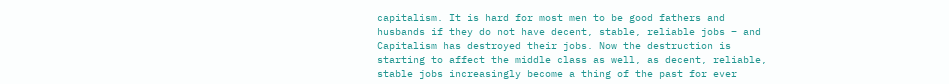capitalism. It is hard for most men to be good fathers and husbands if they do not have decent, stable, reliable jobs – and Capitalism has destroyed their jobs. Now the destruction is starting to affect the middle class as well, as decent, reliable, stable jobs increasingly become a thing of the past for ever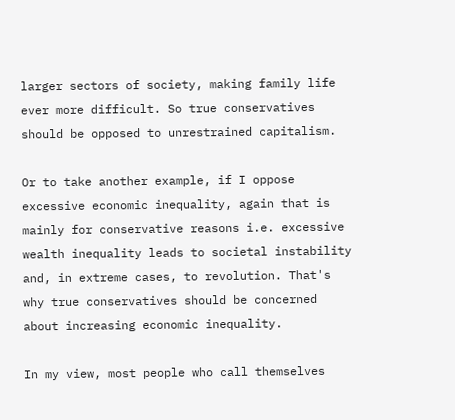larger sectors of society, making family life ever more difficult. So true conservatives should be opposed to unrestrained capitalism.

Or to take another example, if I oppose excessive economic inequality, again that is mainly for conservative reasons i.e. excessive wealth inequality leads to societal instability and, in extreme cases, to revolution. That's why true conservatives should be concerned about increasing economic inequality.

In my view, most people who call themselves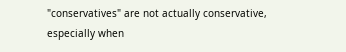"conservatives" are not actually conservative, especially when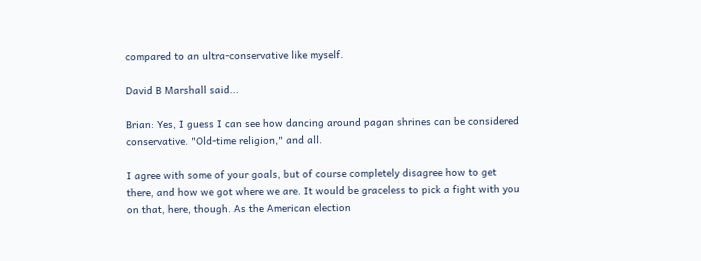compared to an ultra-conservative like myself.

David B Marshall said...

Brian: Yes, I guess I can see how dancing around pagan shrines can be considered conservative. "Old-time religion," and all.

I agree with some of your goals, but of course completely disagree how to get there, and how we got where we are. It would be graceless to pick a fight with you on that, here, though. As the American election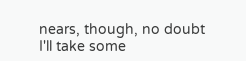nears, though, no doubt I'll take some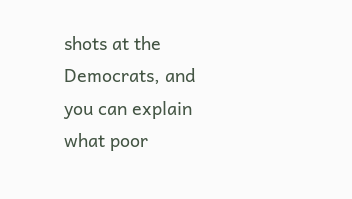shots at the Democrats, and you can explain what poor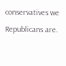conservatives we Republicans are.